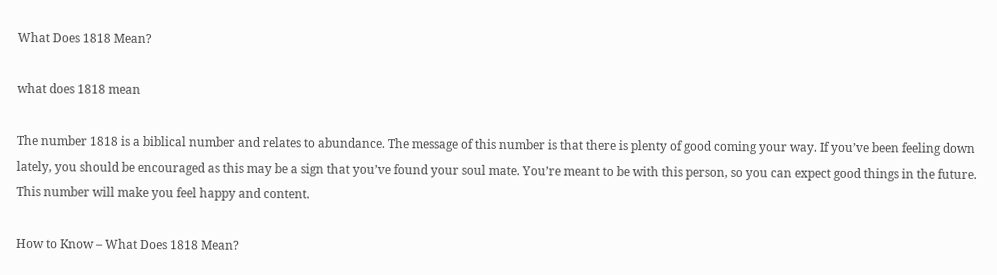What Does 1818 Mean?

what does 1818 mean

The number 1818 is a biblical number and relates to abundance. The message of this number is that there is plenty of good coming your way. If you’ve been feeling down lately, you should be encouraged as this may be a sign that you’ve found your soul mate. You’re meant to be with this person, so you can expect good things in the future. This number will make you feel happy and content.

How to Know – What Does 1818 Mean?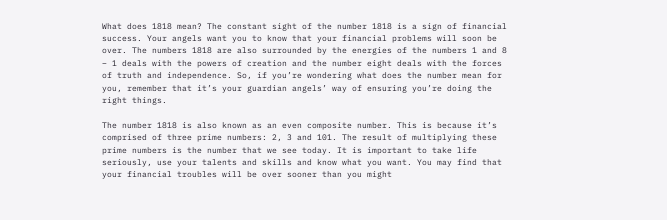What does 1818 mean? The constant sight of the number 1818 is a sign of financial success. Your angels want you to know that your financial problems will soon be over. The numbers 1818 are also surrounded by the energies of the numbers 1 and 8 – 1 deals with the powers of creation and the number eight deals with the forces of truth and independence. So, if you’re wondering what does the number mean for you, remember that it’s your guardian angels’ way of ensuring you’re doing the right things.

The number 1818 is also known as an even composite number. This is because it’s comprised of three prime numbers: 2, 3 and 101. The result of multiplying these prime numbers is the number that we see today. It is important to take life seriously, use your talents and skills and know what you want. You may find that your financial troubles will be over sooner than you might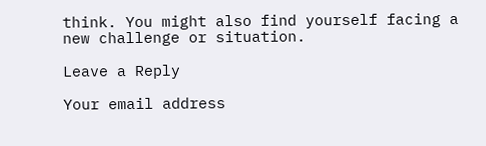think. You might also find yourself facing a new challenge or situation.

Leave a Reply

Your email address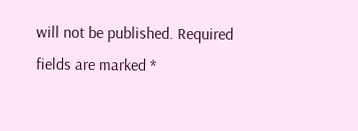will not be published. Required fields are marked *